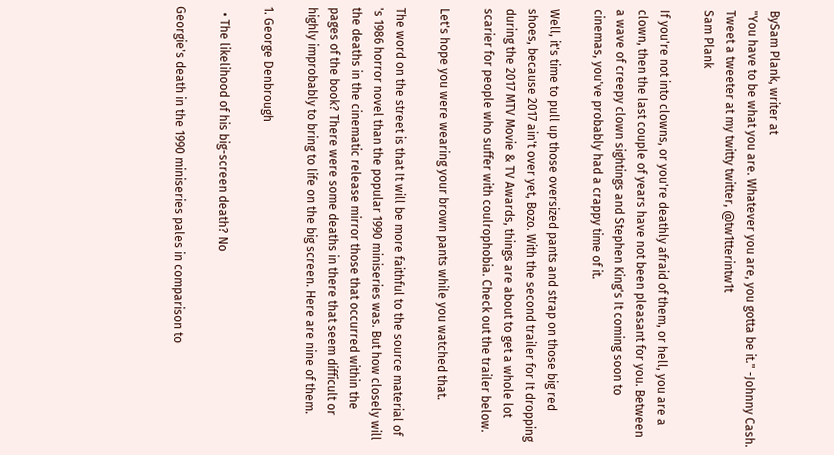BySam Plank, writer at
"You have to be what you are. Whatever you are, you gotta be it." -Johnny Cash. Tweet a tweeter at my twitty twitter, @tw1tterintw1t
Sam Plank

If you're not into clowns, or you're deathly afraid of them, or hell, you are a clown, then the last couple of years have not been pleasant for you. Between a wave of creepy clown sightings and Stephen King's It coming soon to cinemas, you've probably had a crappy time of it.

Well, it's time to pull up those oversized pants and strap on those big red shoes, because 2017 ain't over yet, Bozo. With the second trailer for It dropping during the 2017 MTV Movie & TV Awards, things are about to get a whole lot scarier for people who suffer with coulrophobia. Check out the trailer below.

Let's hope you were wearing your brown pants while you watched that.

The word on the street is that It will be more faithful to the source material of 's 1986 horror novel than the popular 1990 miniseries was. But how closely will the deaths in the cinematic release mirror those that occurred within the pages of the book? There were some deaths in there that seem difficult or highly improbably to bring to life on the big screen. Here are nine of them.

1. George Denbrough

  • The likelihood of his big-screen death? No

Georgie's death in the 1990 miniseries pales in comparison to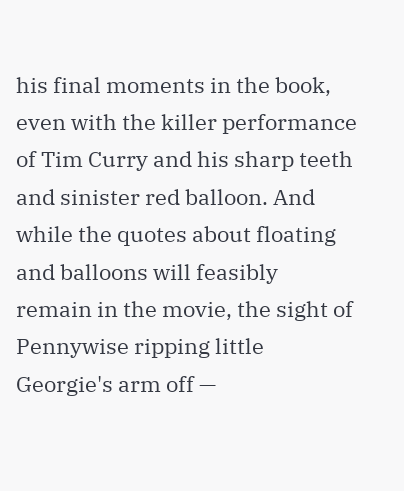his final moments in the book, even with the killer performance of Tim Curry and his sharp teeth and sinister red balloon. And while the quotes about floating and balloons will feasibly remain in the movie, the sight of Pennywise ripping little Georgie's arm off —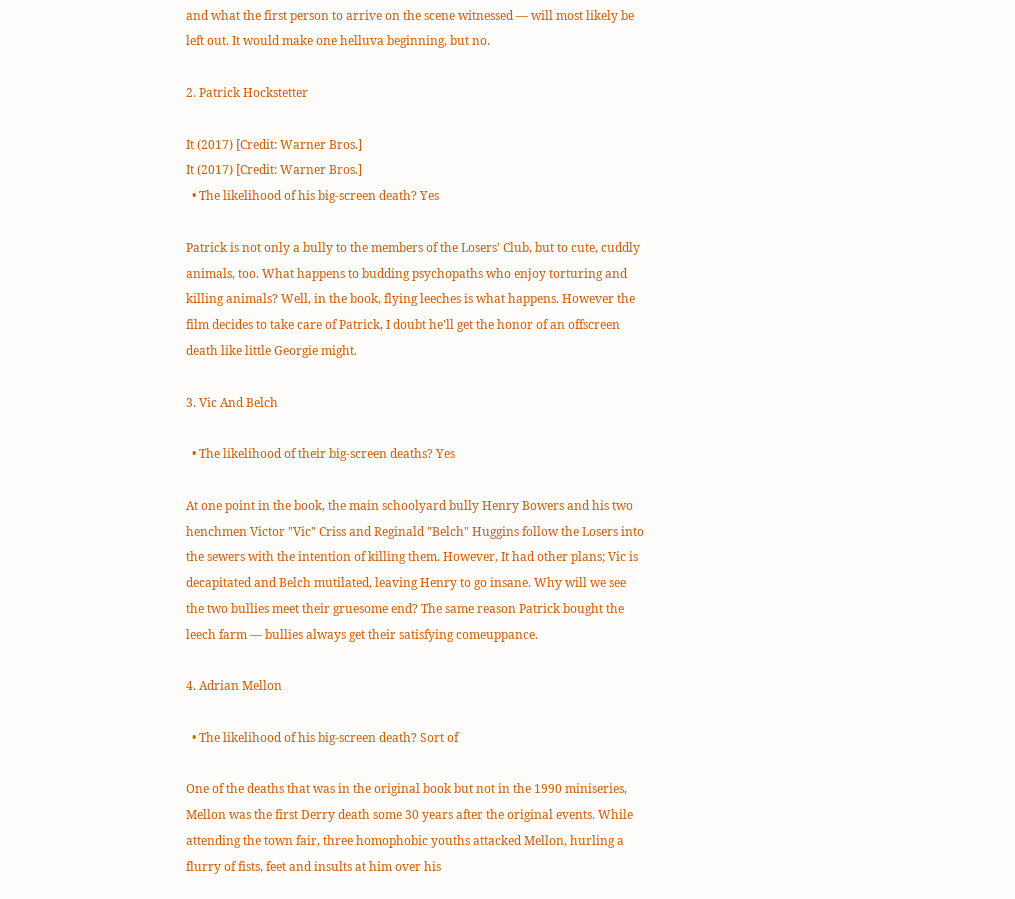and what the first person to arrive on the scene witnessed — will most likely be left out. It would make one helluva beginning, but no.

2. Patrick Hockstetter

It (2017) [Credit: Warner Bros.]
It (2017) [Credit: Warner Bros.]
  • The likelihood of his big-screen death? Yes

Patrick is not only a bully to the members of the Losers' Club, but to cute, cuddly animals, too. What happens to budding psychopaths who enjoy torturing and killing animals? Well, in the book, flying leeches is what happens. However the film decides to take care of Patrick, I doubt he'll get the honor of an offscreen death like little Georgie might.

3. Vic And Belch

  • The likelihood of their big-screen deaths? Yes

At one point in the book, the main schoolyard bully Henry Bowers and his two henchmen Victor "Vic" Criss and Reginald "Belch" Huggins follow the Losers into the sewers with the intention of killing them. However, It had other plans; Vic is decapitated and Belch mutilated, leaving Henry to go insane. Why will we see the two bullies meet their gruesome end? The same reason Patrick bought the leech farm — bullies always get their satisfying comeuppance.

4. Adrian Mellon

  • The likelihood of his big-screen death? Sort of

One of the deaths that was in the original book but not in the 1990 miniseries, Mellon was the first Derry death some 30 years after the original events. While attending the town fair, three homophobic youths attacked Mellon, hurling a flurry of fists, feet and insults at him over his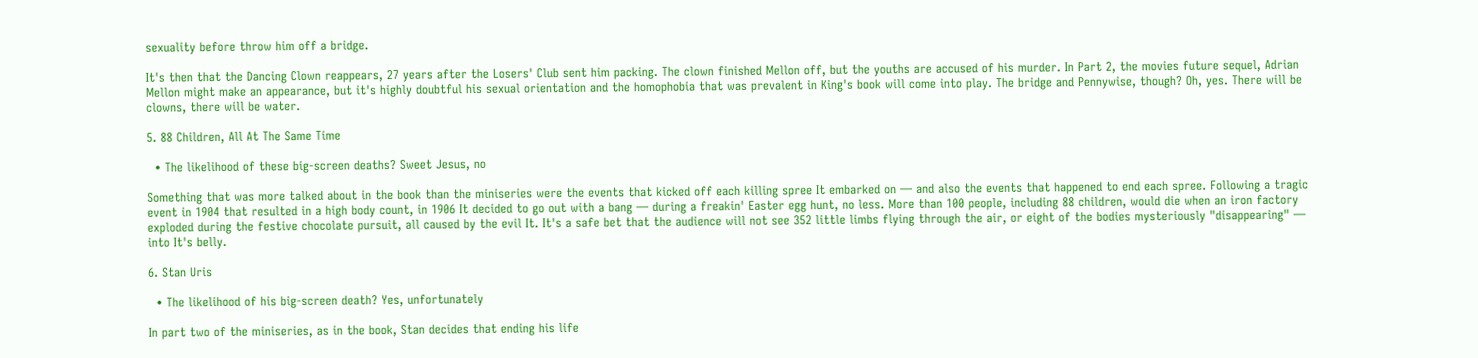sexuality before throw him off a bridge.

It's then that the Dancing Clown reappears, 27 years after the Losers' Club sent him packing. The clown finished Mellon off, but the youths are accused of his murder. In Part 2, the movies future sequel, Adrian Mellon might make an appearance, but it's highly doubtful his sexual orientation and the homophobia that was prevalent in King's book will come into play. The bridge and Pennywise, though? Oh, yes. There will be clowns, there will be water.

5. 88 Children, All At The Same Time

  • The likelihood of these big-screen deaths? Sweet Jesus, no

Something that was more talked about in the book than the miniseries were the events that kicked off each killing spree It embarked on — and also the events that happened to end each spree. Following a tragic event in 1904 that resulted in a high body count, in 1906 It decided to go out with a bang — during a freakin' Easter egg hunt, no less. More than 100 people, including 88 children, would die when an iron factory exploded during the festive chocolate pursuit, all caused by the evil It. It's a safe bet that the audience will not see 352 little limbs flying through the air, or eight of the bodies mysteriously "disappearing" — into It's belly.

6. Stan Uris

  • The likelihood of his big-screen death? Yes, unfortunately

In part two of the miniseries, as in the book, Stan decides that ending his life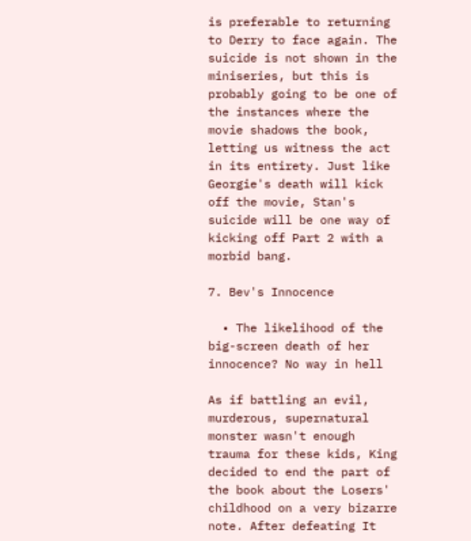is preferable to returning to Derry to face again. The suicide is not shown in the miniseries, but this is probably going to be one of the instances where the movie shadows the book, letting us witness the act in its entirety. Just like Georgie's death will kick off the movie, Stan's suicide will be one way of kicking off Part 2 with a morbid bang.

7. Bev's Innocence

  • The likelihood of the big-screen death of her innocence? No way in hell

As if battling an evil, murderous, supernatural monster wasn't enough trauma for these kids, King decided to end the part of the book about the Losers' childhood on a very bizarre note. After defeating It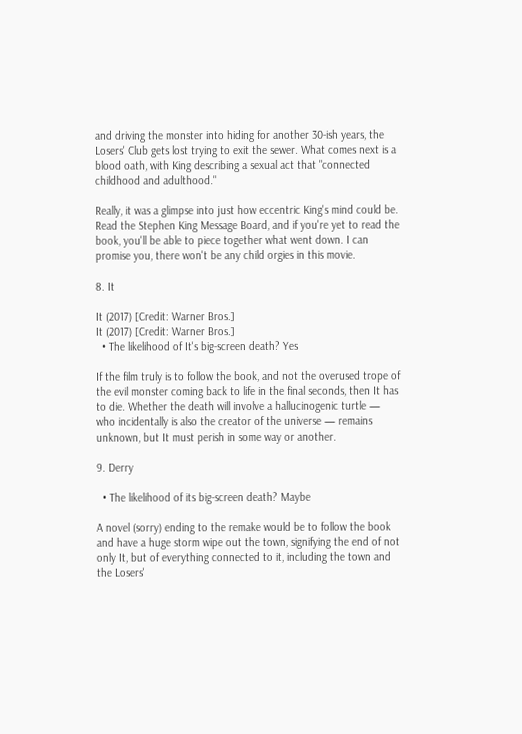and driving the monster into hiding for another 30-ish years, the Losers' Club gets lost trying to exit the sewer. What comes next is a blood oath, with King describing a sexual act that "connected childhood and adulthood."

Really, it was a glimpse into just how eccentric King's mind could be. Read the Stephen King Message Board, and if you're yet to read the book, you'll be able to piece together what went down. I can promise you, there won't be any child orgies in this movie.

8. It

It (2017) [Credit: Warner Bros.]
It (2017) [Credit: Warner Bros.]
  • The likelihood of It's big-screen death? Yes

If the film truly is to follow the book, and not the overused trope of the evil monster coming back to life in the final seconds, then It has to die. Whether the death will involve a hallucinogenic turtle — who incidentally is also the creator of the universe — remains unknown, but It must perish in some way or another.

9. Derry

  • The likelihood of its big-screen death? Maybe

A novel (sorry) ending to the remake would be to follow the book and have a huge storm wipe out the town, signifying the end of not only It, but of everything connected to it, including the town and the Losers'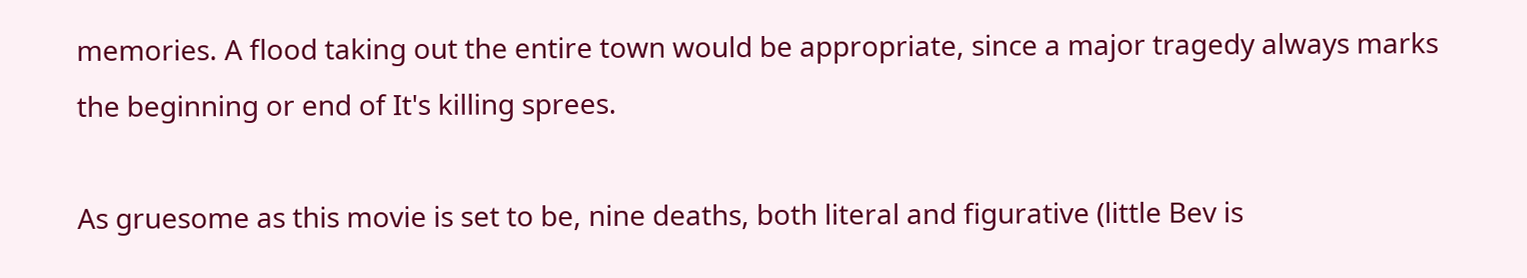memories. A flood taking out the entire town would be appropriate, since a major tragedy always marks the beginning or end of It's killing sprees.

As gruesome as this movie is set to be, nine deaths, both literal and figurative (little Bev is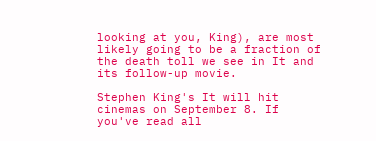looking at you, King), are most likely going to be a fraction of the death toll we see in It and its follow-up movie.

Stephen King's It will hit cinemas on September 8. If you've read all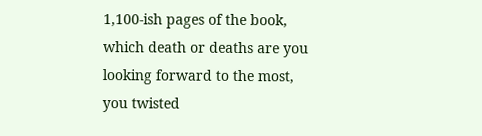1,100-ish pages of the book, which death or deaths are you looking forward to the most, you twisted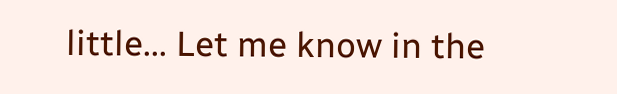little... Let me know in the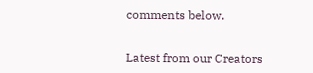comments below.


Latest from our Creators